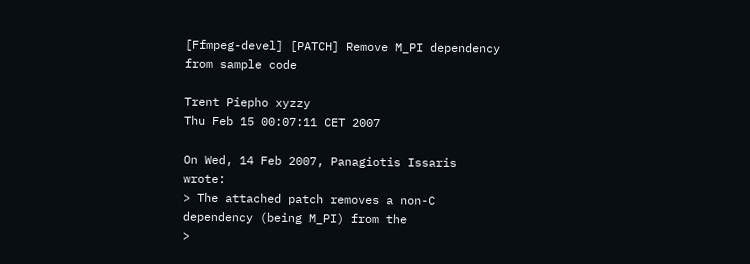[Ffmpeg-devel] [PATCH] Remove M_PI dependency from sample code

Trent Piepho xyzzy
Thu Feb 15 00:07:11 CET 2007

On Wed, 14 Feb 2007, Panagiotis Issaris wrote:
> The attached patch removes a non-C dependency (being M_PI) from the
>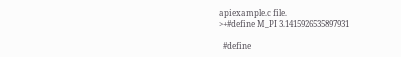apiexample.c file.
>+#define M_PI 3.1415926535897931

  #define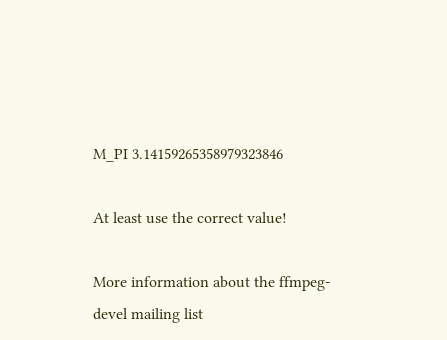M_PI 3.14159265358979323846

At least use the correct value!

More information about the ffmpeg-devel mailing list